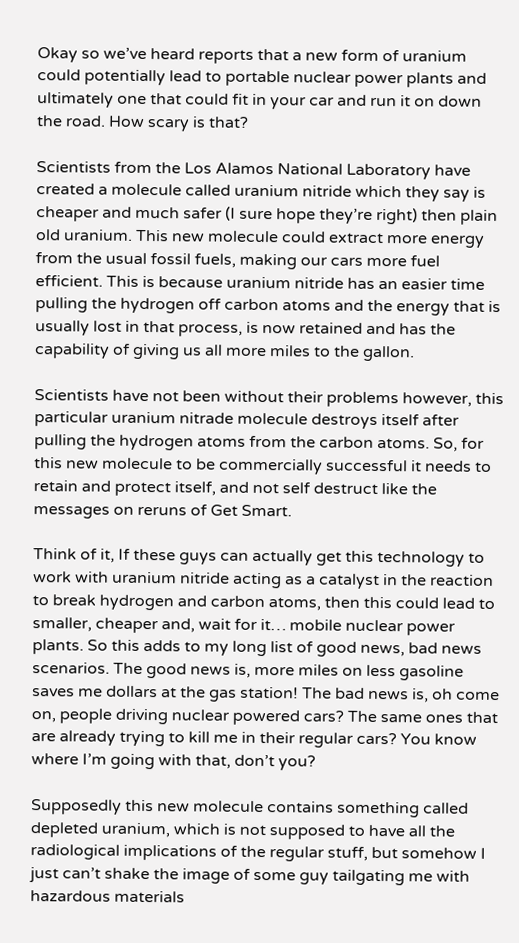Okay so we’ve heard reports that a new form of uranium could potentially lead to portable nuclear power plants and ultimately one that could fit in your car and run it on down the road. How scary is that?

Scientists from the Los Alamos National Laboratory have created a molecule called uranium nitride which they say is cheaper and much safer (I sure hope they’re right) then plain old uranium. This new molecule could extract more energy from the usual fossil fuels, making our cars more fuel efficient. This is because uranium nitride has an easier time pulling the hydrogen off carbon atoms and the energy that is usually lost in that process, is now retained and has the capability of giving us all more miles to the gallon.

Scientists have not been without their problems however, this particular uranium nitrade molecule destroys itself after pulling the hydrogen atoms from the carbon atoms. So, for this new molecule to be commercially successful it needs to retain and protect itself, and not self destruct like the messages on reruns of Get Smart.

Think of it, If these guys can actually get this technology to work with uranium nitride acting as a catalyst in the reaction to break hydrogen and carbon atoms, then this could lead to smaller, cheaper and, wait for it… mobile nuclear power plants. So this adds to my long list of good news, bad news scenarios. The good news is, more miles on less gasoline saves me dollars at the gas station! The bad news is, oh come on, people driving nuclear powered cars? The same ones that are already trying to kill me in their regular cars? You know where I’m going with that, don’t you?

Supposedly this new molecule contains something called depleted uranium, which is not supposed to have all the radiological implications of the regular stuff, but somehow I just can’t shake the image of some guy tailgating me with hazardous materials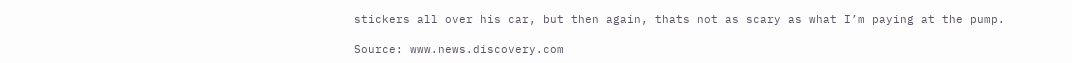stickers all over his car, but then again, thats not as scary as what I’m paying at the pump.

Source: www.news.discovery.com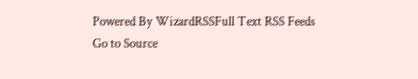Powered By WizardRSSFull Text RSS Feeds
Go to Source